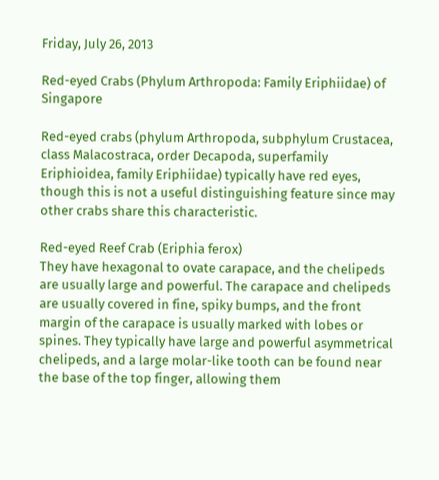Friday, July 26, 2013

Red-eyed Crabs (Phylum Arthropoda: Family Eriphiidae) of Singapore

Red-eyed crabs (phylum Arthropoda, subphylum Crustacea, class Malacostraca, order Decapoda, superfamily Eriphioidea, family Eriphiidae) typically have red eyes, though this is not a useful distinguishing feature since may other crabs share this characteristic.

Red-eyed Reef Crab (Eriphia ferox)
They have hexagonal to ovate carapace, and the chelipeds are usually large and powerful. The carapace and chelipeds are usually covered in fine, spiky bumps, and the front margin of the carapace is usually marked with lobes or spines. They typically have large and powerful asymmetrical chelipeds, and a large molar-like tooth can be found near the base of the top finger, allowing them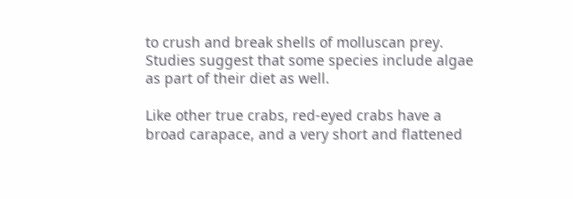to crush and break shells of molluscan prey. Studies suggest that some species include algae as part of their diet as well.

Like other true crabs, red-eyed crabs have a broad carapace, and a very short and flattened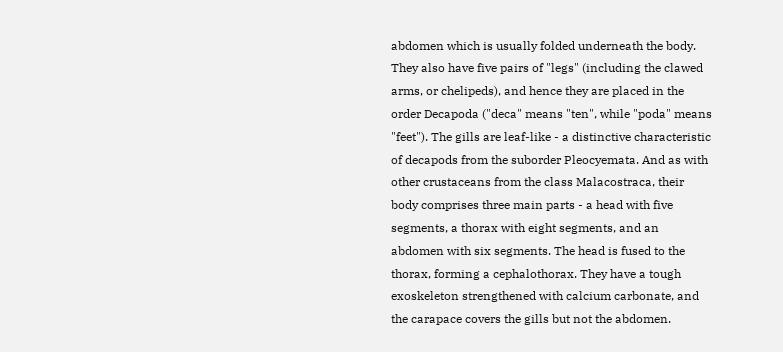abdomen which is usually folded underneath the body. They also have five pairs of "legs" (including the clawed arms, or chelipeds), and hence they are placed in the order Decapoda ("deca" means "ten", while "poda" means "feet"). The gills are leaf-like - a distinctive characteristic of decapods from the suborder Pleocyemata. And as with other crustaceans from the class Malacostraca, their body comprises three main parts - a head with five segments, a thorax with eight segments, and an abdomen with six segments. The head is fused to the thorax, forming a cephalothorax. They have a tough exoskeleton strengthened with calcium carbonate, and the carapace covers the gills but not the abdomen.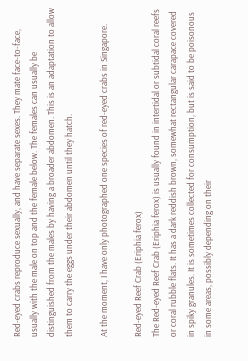Red-eyed crabs reproduce sexually, and have separate sexes. They mate face-to-face, usually with the male on top and the female below. The females can usually be distinguished from the males by having a broader abdomen. This is an adaptation to allow them to carry the eggs under their abdomen until they hatch.

At the moment, I have only photographed one species of red-eyed crabs in Singapore.

Red-eyed Reef Crab (Eriphia ferox)
The Red-eyed Reef Crab (Eriphia ferox) is usually found in intertidal or subtidal coral reefs or coral rubble flats. It has a dark reddish brown, somewhat rectangular carapace covered in spiky granules. It is sometimes collected for consumption, but is said to be poisonous in some areas, possibly depending on their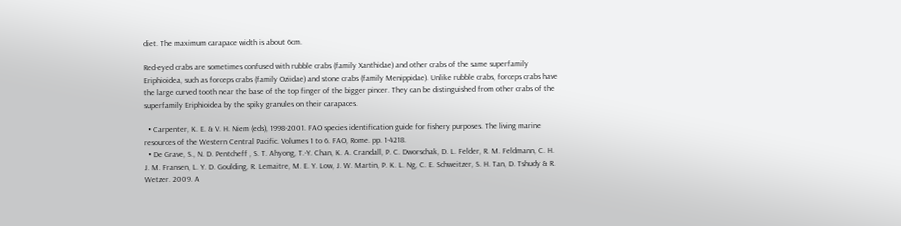diet. The maximum carapace width is about 6cm.

Red-eyed crabs are sometimes confused with rubble crabs (family Xanthidae) and other crabs of the same superfamily Eriphioidea, such as forceps crabs (family Oziidae) and stone crabs (family Menippidae). Unlike rubble crabs, forceps crabs have the large curved tooth near the base of the top finger of the bigger pincer. They can be distinguished from other crabs of the superfamily Eriphioidea by the spiky granules on their carapaces.

  • Carpenter, K. E. & V. H. Niem (eds), 1998-2001. FAO species identification guide for fishery purposes. The living marine resources of the Western Central Pacific. Volumes 1 to 6. FAO, Rome. pp. 1-4218.
  • De Grave, S., N. D. Pentcheff , S. T. Ahyong, T.-Y. Chan, K. A. Crandall, P. C. Dworschak, D. L. Felder, R. M. Feldmann, C. H. J. M. Fransen, L. Y. D. Goulding, R. Lemaitre, M. E. Y. Low, J. W. Martin, P. K. L. Ng, C. E. Schweitzer, S. H. Tan, D. Tshudy & R. Wetzer. 2009. A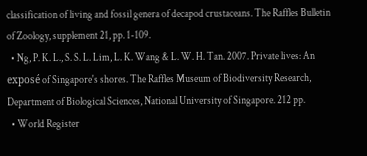classification of living and fossil genera of decapod crustaceans. The Raffles Bulletin of Zoology, supplement 21, pp. 1-109.
  • Ng, P. K. L., S. S. L. Lim, L. K. Wang & L. W. H. Tan. 2007. Private lives: An exposé of Singapore's shores. The Raffles Museum of Biodiversity Research, Department of Biological Sciences, National University of Singapore. 212 pp.
  • World Register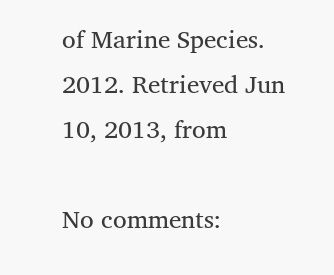of Marine Species. 2012. Retrieved Jun 10, 2013, from

No comments: